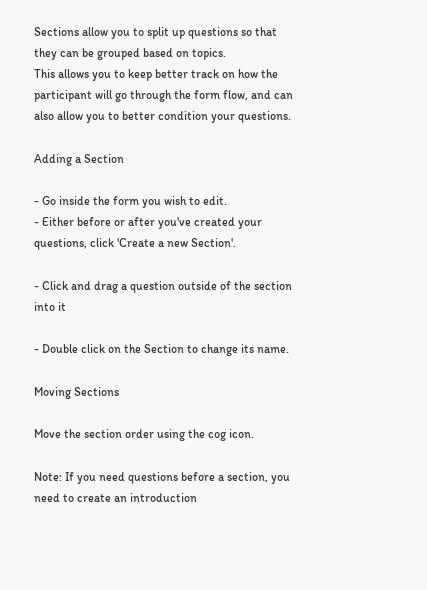Sections allow you to split up questions so that they can be grouped based on topics.
This allows you to keep better track on how the participant will go through the form flow, and can also allow you to better condition your questions.

Adding a Section

- Go inside the form you wish to edit.
- Either before or after you've created your questions, click 'Create a new Section'.

- Click and drag a question outside of the section into it

- Double click on the Section to change its name.

Moving Sections

Move the section order using the cog icon.

Note: If you need questions before a section, you need to create an introduction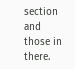section and those in there.